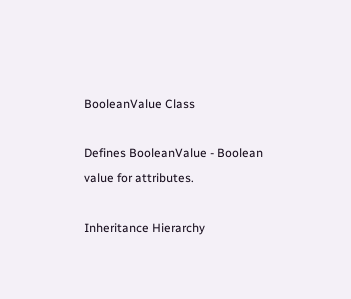BooleanValue Class

Defines BooleanValue - Boolean value for attributes.

Inheritance Hierarchy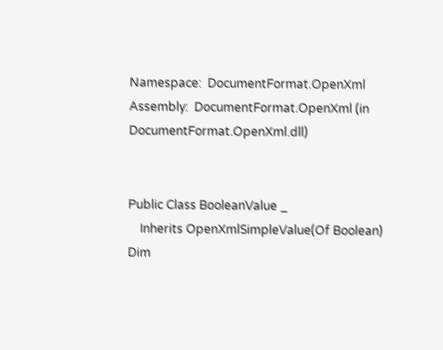Namespace:  DocumentFormat.OpenXml
Assembly:  DocumentFormat.OpenXml (in DocumentFormat.OpenXml.dll)


Public Class BooleanValue _
    Inherits OpenXmlSimpleValue(Of Boolean)
Dim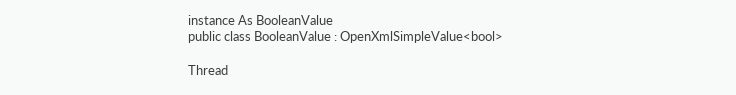instance As BooleanValue
public class BooleanValue : OpenXmlSimpleValue<bool>

Thread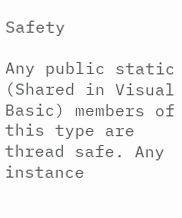Safety

Any public static (Shared in Visual Basic) members of this type are thread safe. Any instance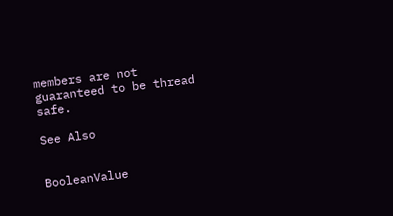members are not guaranteed to be thread safe.

See Also


BooleanValue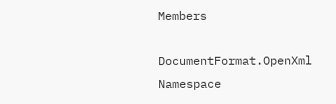Members

DocumentFormat.OpenXml Namespace